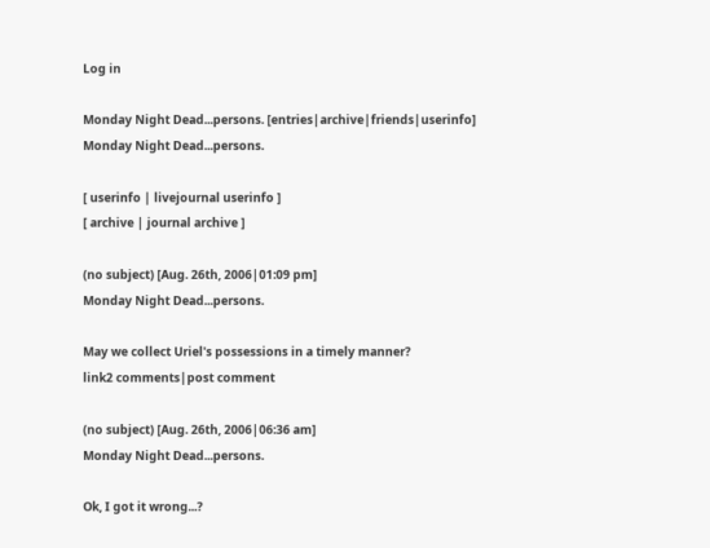Log in

Monday Night Dead...persons. [entries|archive|friends|userinfo]
Monday Night Dead...persons.

[ userinfo | livejournal userinfo ]
[ archive | journal archive ]

(no subject) [Aug. 26th, 2006|01:09 pm]
Monday Night Dead...persons.

May we collect Uriel's possessions in a timely manner?
link2 comments|post comment

(no subject) [Aug. 26th, 2006|06:36 am]
Monday Night Dead...persons.

Ok, I got it wrong...?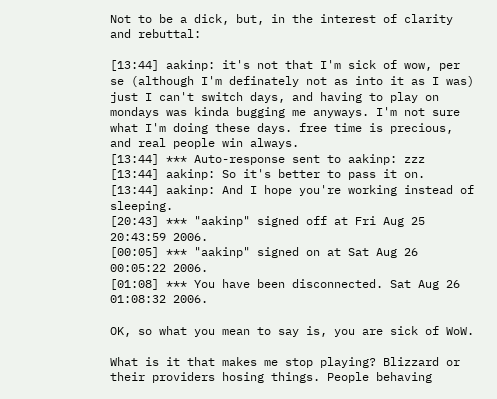Not to be a dick, but, in the interest of clarity and rebuttal:

[13:44] aakinp: it's not that I'm sick of wow, per se (although I'm definately not as into it as I was) just I can't switch days, and having to play on mondays was kinda bugging me anyways. I'm not sure what I'm doing these days. free time is precious, and real people win always.
[13:44] *** Auto-response sent to aakinp: zzz
[13:44] aakinp: So it's better to pass it on.
[13:44] aakinp: And I hope you're working instead of sleeping.
[20:43] *** "aakinp" signed off at Fri Aug 25 20:43:59 2006.
[00:05] *** "aakinp" signed on at Sat Aug 26 00:05:22 2006.
[01:08] *** You have been disconnected. Sat Aug 26 01:08:32 2006.

OK, so what you mean to say is, you are sick of WoW.

What is it that makes me stop playing? Blizzard or their providers hosing things. People behaving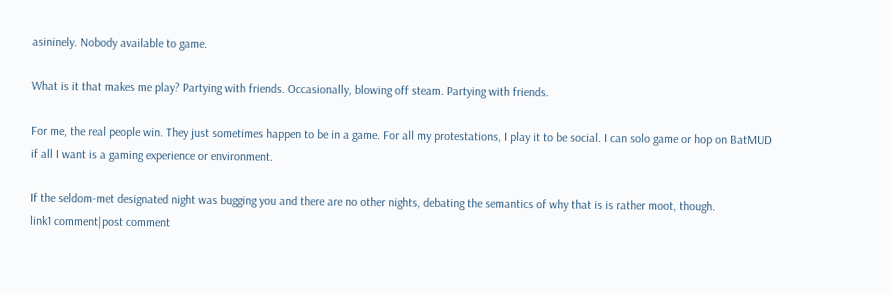asininely. Nobody available to game.

What is it that makes me play? Partying with friends. Occasionally, blowing off steam. Partying with friends.

For me, the real people win. They just sometimes happen to be in a game. For all my protestations, I play it to be social. I can solo game or hop on BatMUD if all I want is a gaming experience or environment.

If the seldom-met designated night was bugging you and there are no other nights, debating the semantics of why that is is rather moot, though.
link1 comment|post comment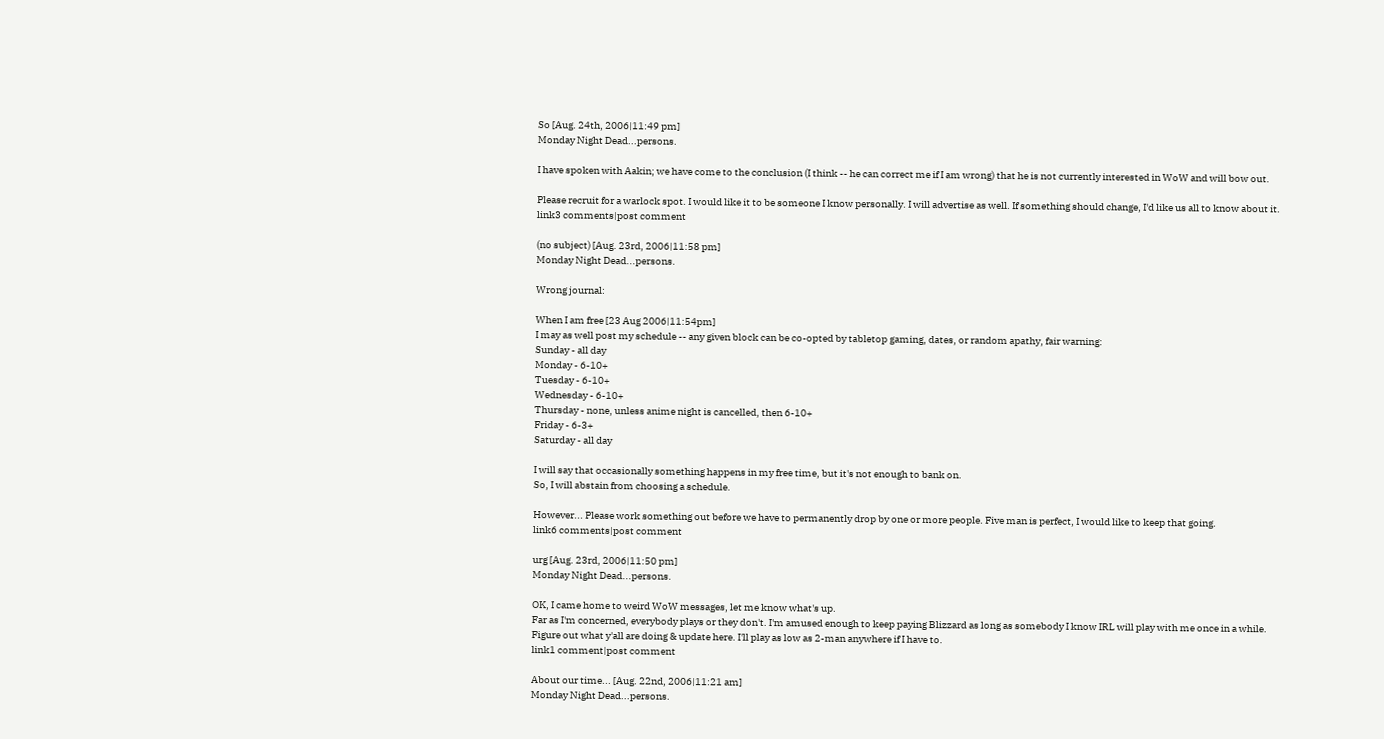So [Aug. 24th, 2006|11:49 pm]
Monday Night Dead...persons.

I have spoken with Aakin; we have come to the conclusion (I think -- he can correct me if I am wrong) that he is not currently interested in WoW and will bow out.

Please recruit for a warlock spot. I would like it to be someone I know personally. I will advertise as well. If something should change, I'd like us all to know about it.
link3 comments|post comment

(no subject) [Aug. 23rd, 2006|11:58 pm]
Monday Night Dead...persons.

Wrong journal:

When I am free [23 Aug 2006|11:54pm]
I may as well post my schedule -- any given block can be co-opted by tabletop gaming, dates, or random apathy, fair warning:
Sunday - all day
Monday - 6-10+
Tuesday - 6-10+
Wednesday - 6-10+
Thursday - none, unless anime night is cancelled, then 6-10+
Friday - 6-3+
Saturday - all day

I will say that occasionally something happens in my free time, but it's not enough to bank on.
So, I will abstain from choosing a schedule.

However... Please work something out before we have to permanently drop by one or more people. Five man is perfect, I would like to keep that going.
link6 comments|post comment

urg [Aug. 23rd, 2006|11:50 pm]
Monday Night Dead...persons.

OK, I came home to weird WoW messages, let me know what's up.
Far as I'm concerned, everybody plays or they don't. I'm amused enough to keep paying Blizzard as long as somebody I know IRL will play with me once in a while.
Figure out what y'all are doing & update here. I'll play as low as 2-man anywhere if I have to.
link1 comment|post comment

About our time... [Aug. 22nd, 2006|11:21 am]
Monday Night Dead...persons.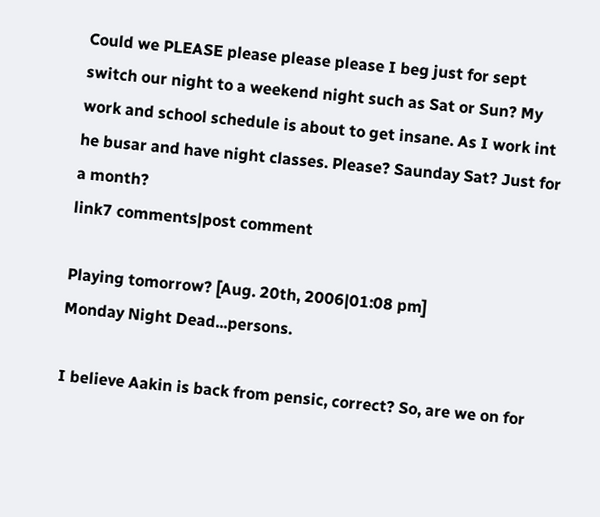Could we PLEASE please please please I beg just for sept switch our night to a weekend night such as Sat or Sun? My work and school schedule is about to get insane. As I work int he busar and have night classes. Please? Saunday Sat? Just for a month?
link7 comments|post comment

Playing tomorrow? [Aug. 20th, 2006|01:08 pm]
Monday Night Dead...persons.

I believe Aakin is back from pensic, correct? So, are we on for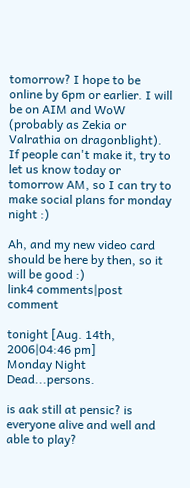tomorrow? I hope to be online by 6pm or earlier. I will be on AIM and WoW (probably as Zekia or Valrathia on dragonblight). If people can't make it, try to let us know today or tomorrow AM, so I can try to make social plans for monday night :)

Ah, and my new video card should be here by then, so it will be good :)
link4 comments|post comment

tonight [Aug. 14th, 2006|04:46 pm]
Monday Night Dead...persons.

is aak still at pensic? is everyone alive and well and able to play?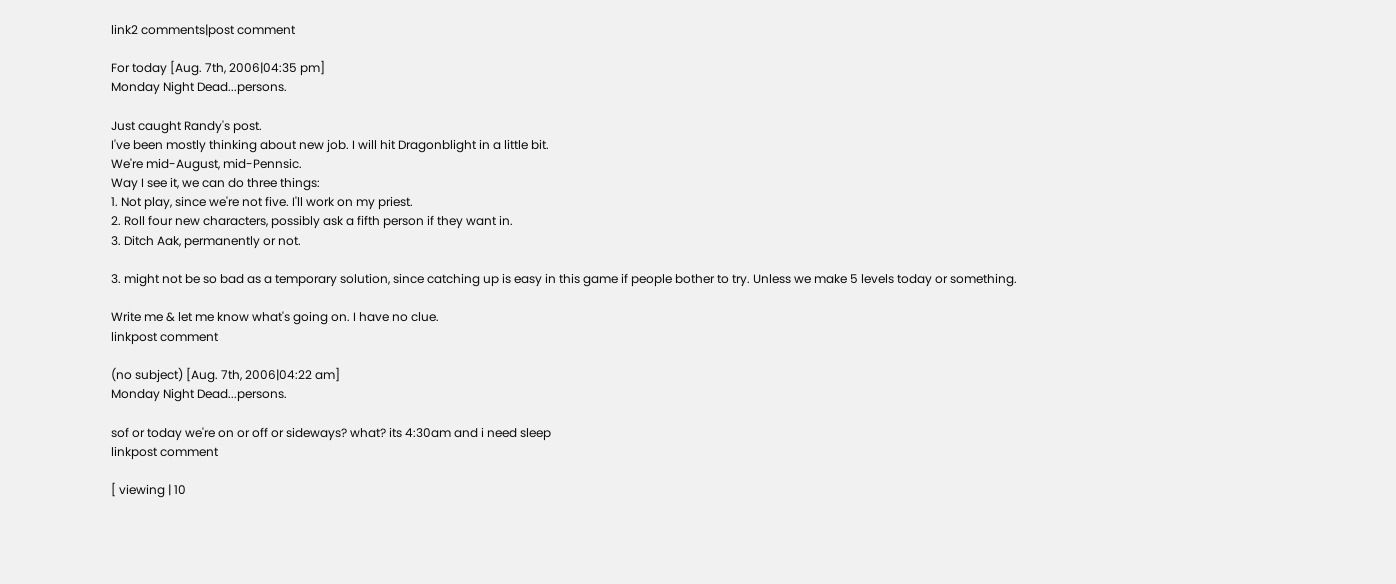link2 comments|post comment

For today [Aug. 7th, 2006|04:35 pm]
Monday Night Dead...persons.

Just caught Randy's post.
I've been mostly thinking about new job. I will hit Dragonblight in a little bit.
We're mid-August, mid-Pennsic.
Way I see it, we can do three things:
1. Not play, since we're not five. I'll work on my priest.
2. Roll four new characters, possibly ask a fifth person if they want in.
3. Ditch Aak, permanently or not.

3. might not be so bad as a temporary solution, since catching up is easy in this game if people bother to try. Unless we make 5 levels today or something.

Write me & let me know what's going on. I have no clue.
linkpost comment

(no subject) [Aug. 7th, 2006|04:22 am]
Monday Night Dead...persons.

sof or today we're on or off or sideways? what? its 4:30am and i need sleep
linkpost comment

[ viewing | 10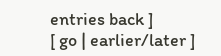entries back ]
[ go | earlier/later ]